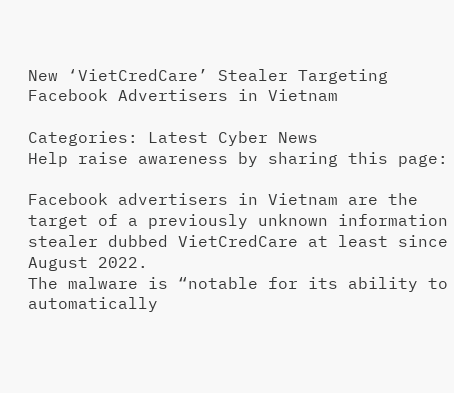New ‘VietCredCare’ Stealer Targeting Facebook Advertisers in Vietnam

Categories: Latest Cyber News
Help raise awareness by sharing this page:

Facebook advertisers in Vietnam are the target of a previously unknown information stealer dubbed VietCredCare at least since August 2022.
The malware is “notable for its ability to automatically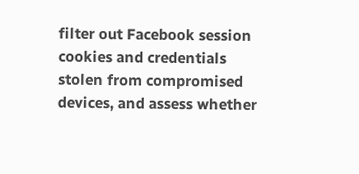filter out Facebook session cookies and credentials stolen from compromised devices, and assess whether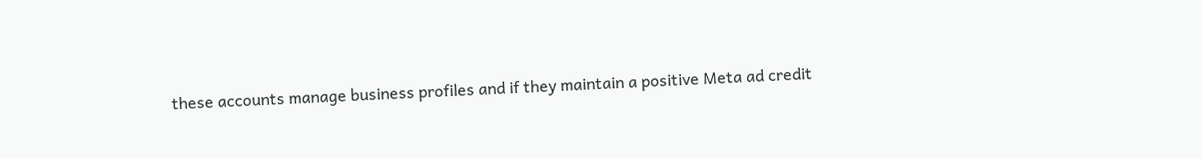these accounts manage business profiles and if they maintain a positive Meta ad credit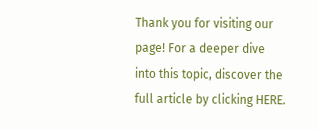Thank you for visiting our page! For a deeper dive into this topic, discover the full article by clicking HERE.